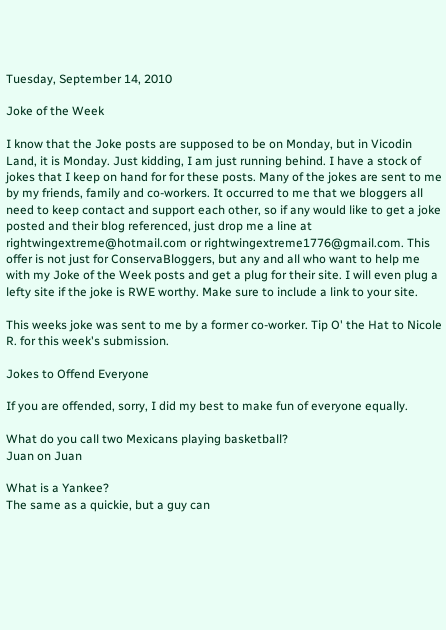Tuesday, September 14, 2010

Joke of the Week

I know that the Joke posts are supposed to be on Monday, but in Vicodin Land, it is Monday. Just kidding, I am just running behind. I have a stock of jokes that I keep on hand for for these posts. Many of the jokes are sent to me by my friends, family and co-workers. It occurred to me that we bloggers all need to keep contact and support each other, so if any would like to get a joke posted and their blog referenced, just drop me a line at rightwingextreme@hotmail.com or rightwingextreme1776@gmail.com. This offer is not just for ConservaBloggers, but any and all who want to help me with my Joke of the Week posts and get a plug for their site. I will even plug a lefty site if the joke is RWE worthy. Make sure to include a link to your site.

This weeks joke was sent to me by a former co-worker. Tip O' the Hat to Nicole R. for this week's submission.

Jokes to Offend Everyone

If you are offended, sorry, I did my best to make fun of everyone equally.

What do you call two Mexicans playing basketball?
Juan on Juan

What is a Yankee?
The same as a quickie, but a guy can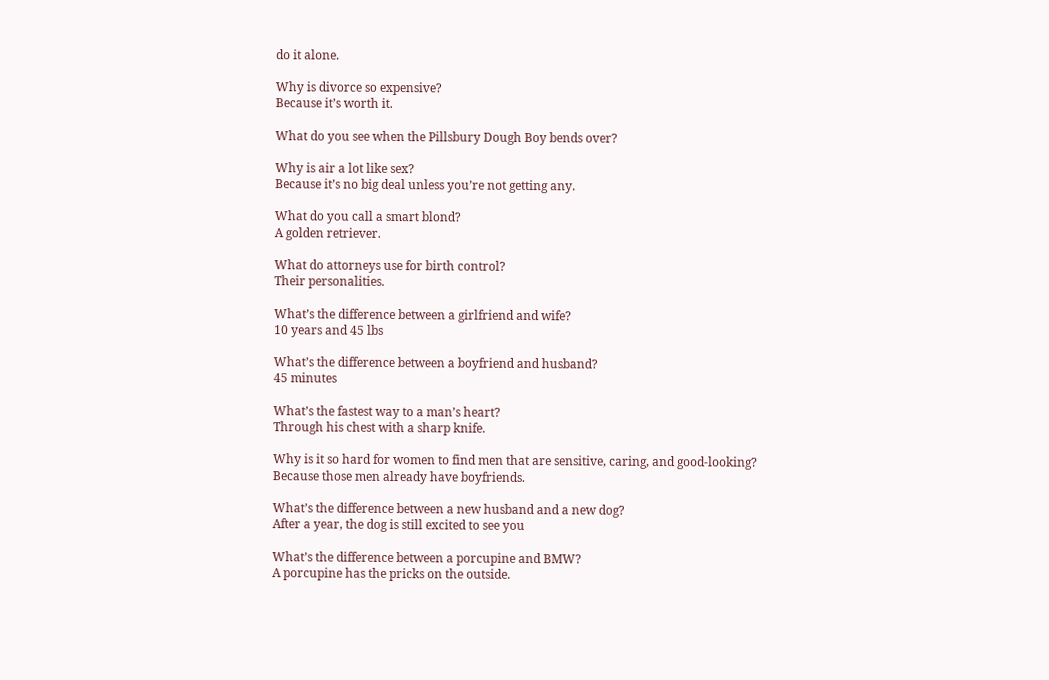do it alone.

Why is divorce so expensive?
Because it’s worth it.

What do you see when the Pillsbury Dough Boy bends over?

Why is air a lot like sex?
Because it’s no big deal unless you’re not getting any.

What do you call a smart blond?
A golden retriever.

What do attorneys use for birth control?
Their personalities.

What’s the difference between a girlfriend and wife?
10 years and 45 lbs

What’s the difference between a boyfriend and husband?
45 minutes

What’s the fastest way to a man’s heart?
Through his chest with a sharp knife.

Why is it so hard for women to find men that are sensitive, caring, and good-looking?
Because those men already have boyfriends.

What’s the difference between a new husband and a new dog?
After a year, the dog is still excited to see you

What’s the difference between a porcupine and BMW?
A porcupine has the pricks on the outside.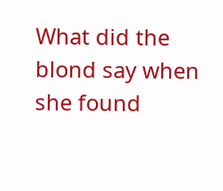What did the blond say when she found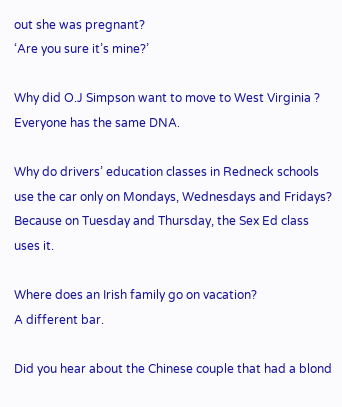out she was pregnant?
‘Are you sure it’s mine?’

Why did O.J Simpson want to move to West Virginia ?
Everyone has the same DNA.

Why do drivers’ education classes in Redneck schools use the car only on Mondays, Wednesdays and Fridays?
Because on Tuesday and Thursday, the Sex Ed class uses it.

Where does an Irish family go on vacation?
A different bar.

Did you hear about the Chinese couple that had a blond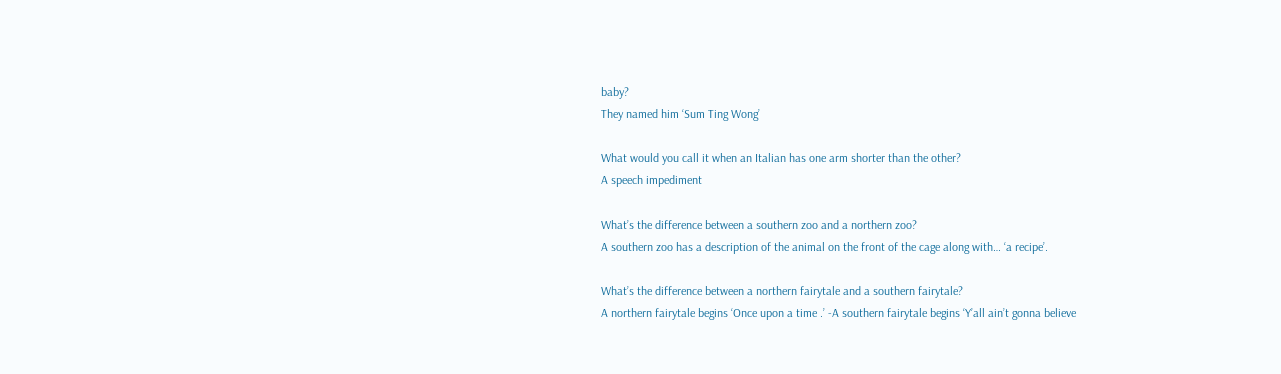baby?
They named him ‘Sum Ting Wong’

What would you call it when an Italian has one arm shorter than the other?
A speech impediment

What’s the difference between a southern zoo and a northern zoo?
A southern zoo has a description of the animal on the front of the cage along with… ‘a recipe’.

What’s the difference between a northern fairytale and a southern fairytale?
A northern fairytale begins ‘Once upon a time .’ -A southern fairytale begins ‘Y’all ain’t gonna believe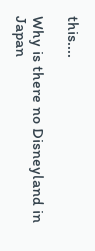this....

Why is there no Disneyland in Japan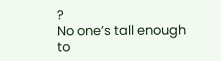?
No one’s tall enough to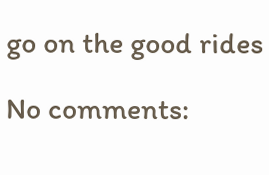go on the good rides

No comments: